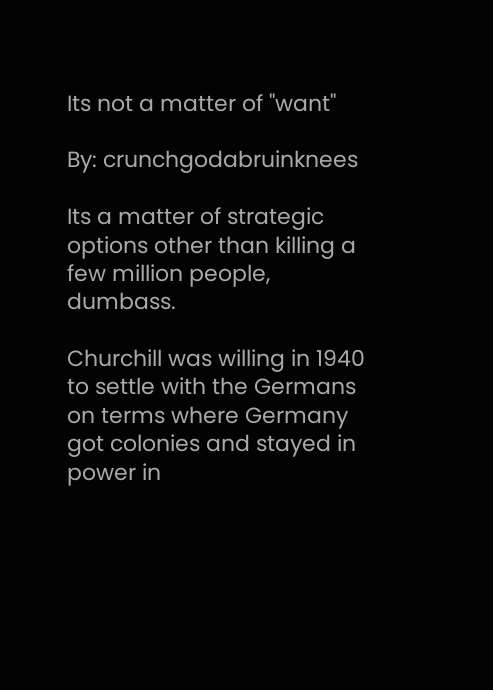Its not a matter of "want"

By: crunchgodabruinknees

Its a matter of strategic options other than killing a few million people, dumbass.

Churchill was willing in 1940 to settle with the Germans on terms where Germany got colonies and stayed in power in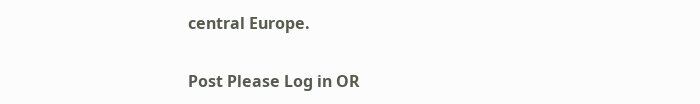central Europe.

Post Please Log in OR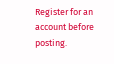Register for an account before posting.